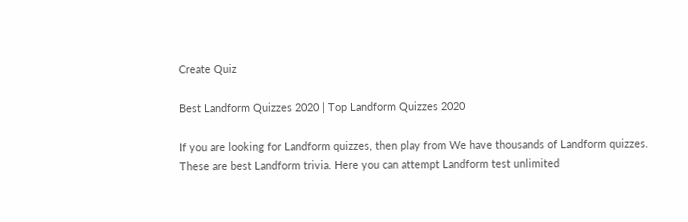Create Quiz

Best Landform Quizzes 2020 | Top Landform Quizzes 2020

If you are looking for Landform quizzes, then play from We have thousands of Landform quizzes. These are best Landform trivia. Here you can attempt Landform test unlimited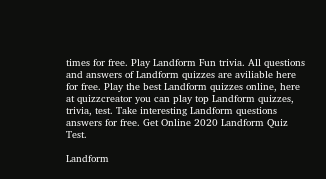times for free. Play Landform Fun trivia. All questions and answers of Landform quizzes are aviliable here for free. Play the best Landform quizzes online, here at quizzcreator you can play top Landform quizzes, trivia, test. Take interesting Landform questions answers for free. Get Online 2020 Landform Quiz Test.

Landform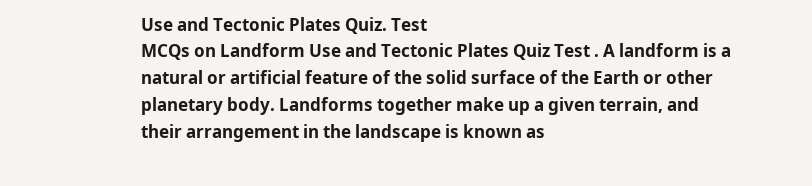Use and Tectonic Plates Quiz. Test
MCQs on Landform Use and Tectonic Plates Quiz Test . A landform is a natural or artificial feature of the solid surface of the Earth or other planetary body. Landforms together make up a given terrain, and their arrangement in the landscape is known as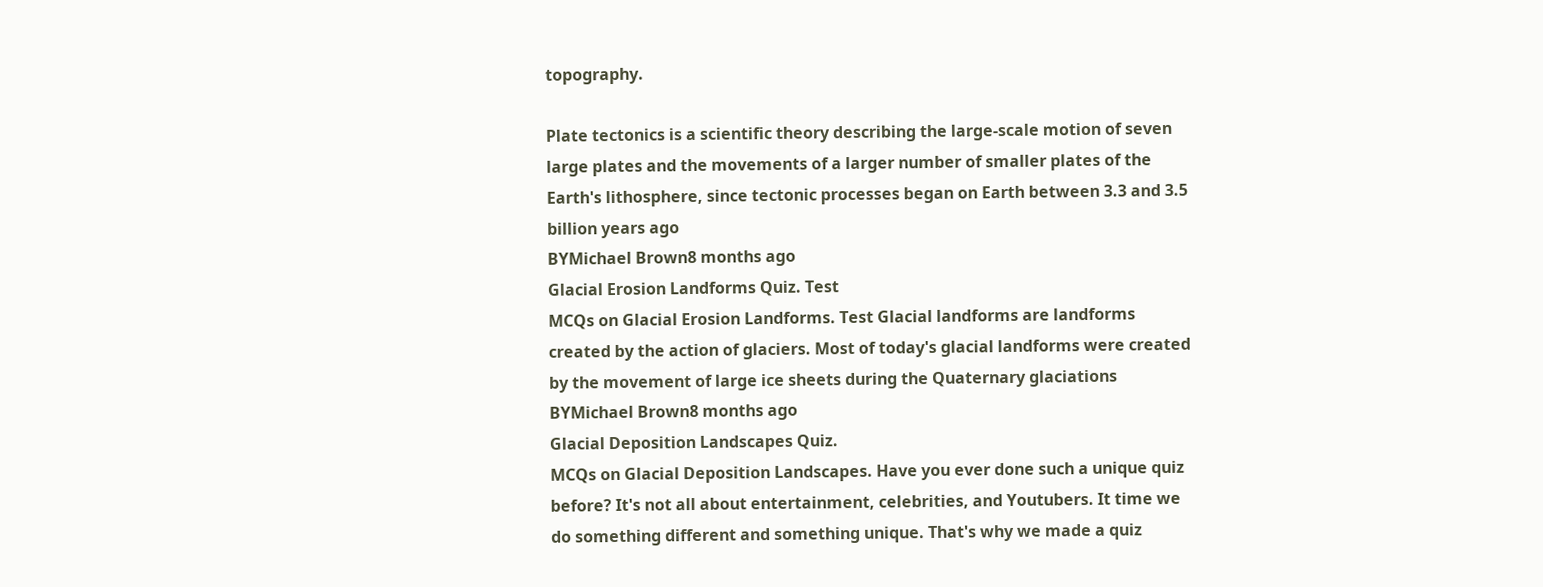topography.

Plate tectonics is a scientific theory describing the large-scale motion of seven large plates and the movements of a larger number of smaller plates of the Earth's lithosphere, since tectonic processes began on Earth between 3.3 and 3.5 billion years ago
BYMichael Brown8 months ago
Glacial Erosion Landforms Quiz. Test
MCQs on Glacial Erosion Landforms. Test Glacial landforms are landforms created by the action of glaciers. Most of today's glacial landforms were created by the movement of large ice sheets during the Quaternary glaciations
BYMichael Brown8 months ago
Glacial Deposition Landscapes Quiz.
MCQs on Glacial Deposition Landscapes. Have you ever done such a unique quiz before? It's not all about entertainment, celebrities, and Youtubers. It time we do something different and something unique. That's why we made a quiz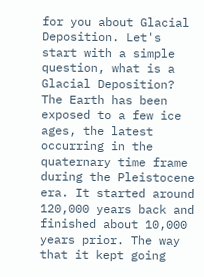for you about Glacial Deposition. Let's start with a simple question, what is a Glacial Deposition? The Earth has been exposed to a few ice ages, the latest occurring in the quaternary time frame during the Pleistocene era. It started around 120,000 years back and finished about 10,000 years prior. The way that it kept going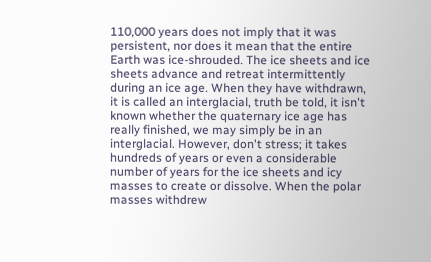110,000 years does not imply that it was persistent, nor does it mean that the entire Earth was ice-shrouded. The ice sheets and ice sheets advance and retreat intermittently during an ice age. When they have withdrawn, it is called an interglacial, truth be told, it isn't known whether the quaternary ice age has really finished, we may simply be in an interglacial. However, don't stress; it takes hundreds of years or even a considerable number of years for the ice sheets and icy masses to create or dissolve. When the polar masses withdrew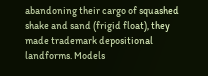abandoning their cargo of squashed shake and sand (frigid float), they made trademark depositional landforms. Models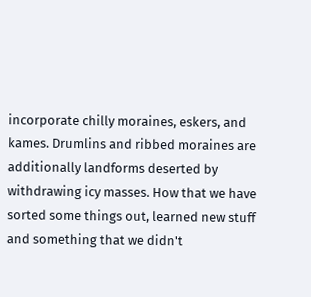incorporate chilly moraines, eskers, and kames. Drumlins and ribbed moraines are additionally landforms deserted by withdrawing icy masses. How that we have sorted some things out, learned new stuff and something that we didn't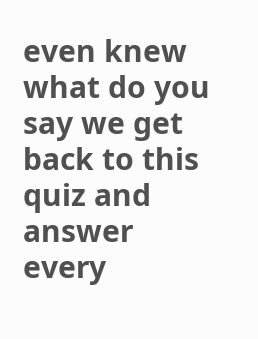even knew what do you say we get back to this quiz and answer every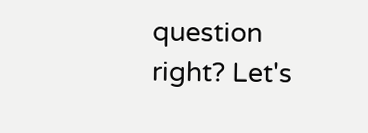question right? Let's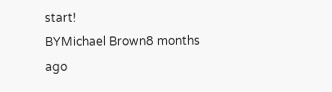start!
BYMichael Brown8 months ago